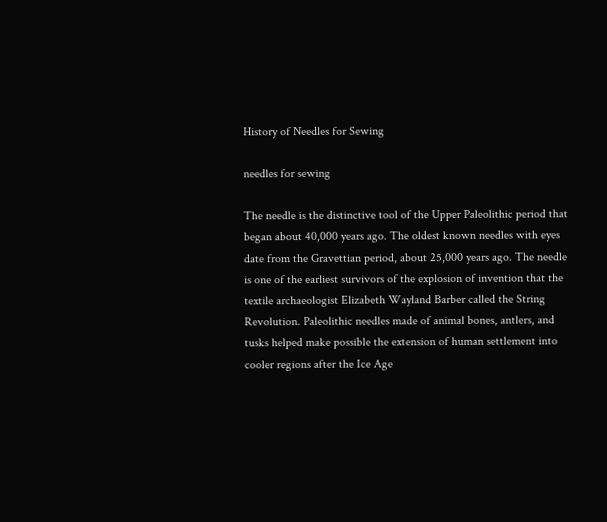History of Needles for Sewing

needles for sewing

The needle is the distinctive tool of the Upper Paleolithic period that began about 40,000 years ago. The oldest known needles with eyes date from the Gravettian period, about 25,000 years ago. The needle is one of the earliest survivors of the explosion of invention that the textile archaeologist Elizabeth Wayland Barber called the String Revolution. Paleolithic needles made of animal bones, antlers, and tusks helped make possible the extension of human settlement into cooler regions after the Ice Age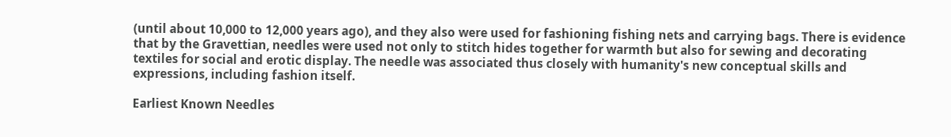(until about 10,000 to 12,000 years ago), and they also were used for fashioning fishing nets and carrying bags. There is evidence that by the Gravettian, needles were used not only to stitch hides together for warmth but also for sewing and decorating textiles for social and erotic display. The needle was associated thus closely with humanity's new conceptual skills and expressions, including fashion itself.

Earliest Known Needles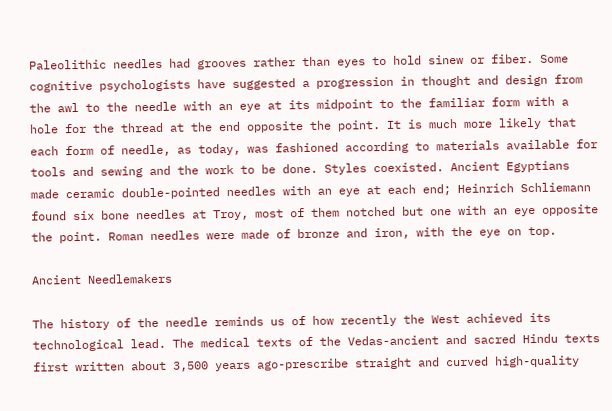Paleolithic needles had grooves rather than eyes to hold sinew or fiber. Some cognitive psychologists have suggested a progression in thought and design from the awl to the needle with an eye at its midpoint to the familiar form with a hole for the thread at the end opposite the point. It is much more likely that each form of needle, as today, was fashioned according to materials available for tools and sewing and the work to be done. Styles coexisted. Ancient Egyptians made ceramic double-pointed needles with an eye at each end; Heinrich Schliemann found six bone needles at Troy, most of them notched but one with an eye opposite the point. Roman needles were made of bronze and iron, with the eye on top.

Ancient Needlemakers

The history of the needle reminds us of how recently the West achieved its technological lead. The medical texts of the Vedas-ancient and sacred Hindu texts first written about 3,500 years ago-prescribe straight and curved high-quality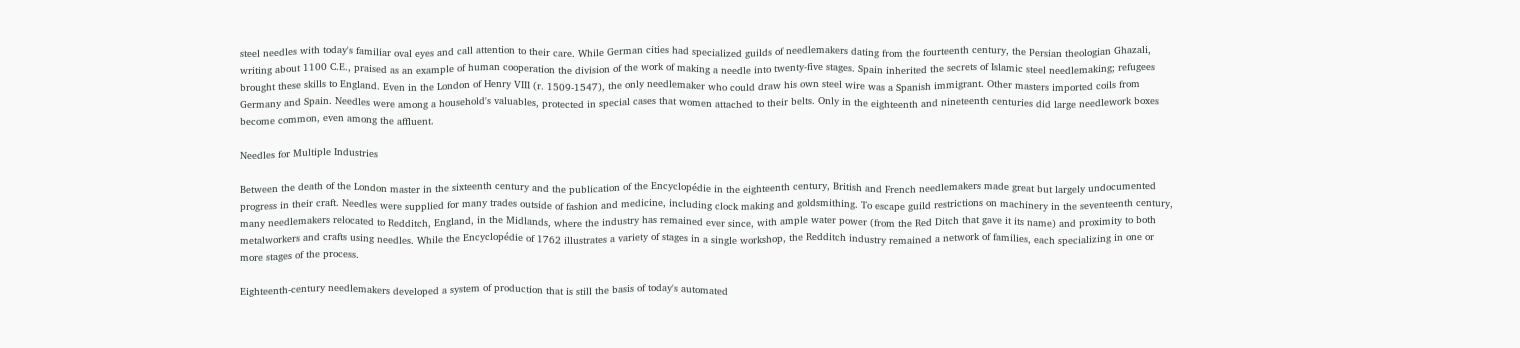steel needles with today's familiar oval eyes and call attention to their care. While German cities had specialized guilds of needlemakers dating from the fourteenth century, the Persian theologian Ghazali, writing about 1100 C.E., praised as an example of human cooperation the division of the work of making a needle into twenty-five stages. Spain inherited the secrets of Islamic steel needlemaking; refugees brought these skills to England. Even in the London of Henry VIII (r. 1509-1547), the only needlemaker who could draw his own steel wire was a Spanish immigrant. Other masters imported coils from Germany and Spain. Needles were among a household's valuables, protected in special cases that women attached to their belts. Only in the eighteenth and nineteenth centuries did large needlework boxes become common, even among the affluent.

Needles for Multiple Industries

Between the death of the London master in the sixteenth century and the publication of the Encyclopédie in the eighteenth century, British and French needlemakers made great but largely undocumented progress in their craft. Needles were supplied for many trades outside of fashion and medicine, including clock making and goldsmithing. To escape guild restrictions on machinery in the seventeenth century, many needlemakers relocated to Redditch, England, in the Midlands, where the industry has remained ever since, with ample water power (from the Red Ditch that gave it its name) and proximity to both metalworkers and crafts using needles. While the Encyclopédie of 1762 illustrates a variety of stages in a single workshop, the Redditch industry remained a network of families, each specializing in one or more stages of the process.

Eighteenth-century needlemakers developed a system of production that is still the basis of today's automated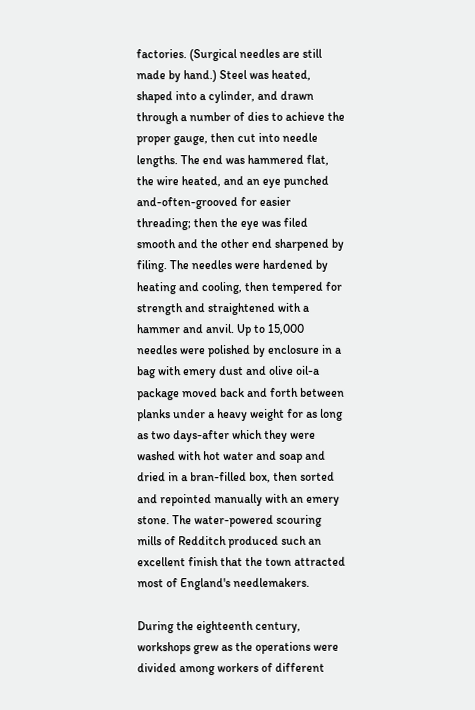factories. (Surgical needles are still made by hand.) Steel was heated, shaped into a cylinder, and drawn through a number of dies to achieve the proper gauge, then cut into needle lengths. The end was hammered flat, the wire heated, and an eye punched and-often-grooved for easier threading; then the eye was filed smooth and the other end sharpened by filing. The needles were hardened by heating and cooling, then tempered for strength and straightened with a hammer and anvil. Up to 15,000 needles were polished by enclosure in a bag with emery dust and olive oil-a package moved back and forth between planks under a heavy weight for as long as two days-after which they were washed with hot water and soap and dried in a bran-filled box, then sorted and repointed manually with an emery stone. The water-powered scouring mills of Redditch produced such an excellent finish that the town attracted most of England's needlemakers.

During the eighteenth century, workshops grew as the operations were divided among workers of different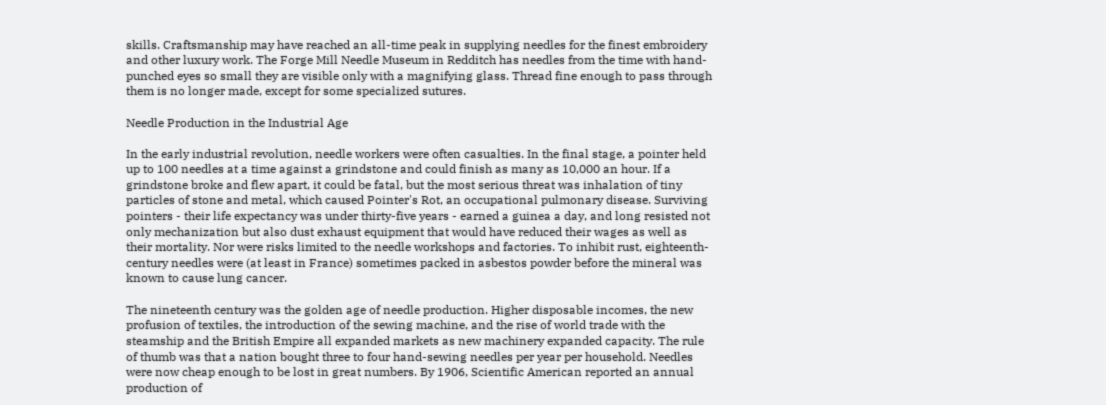skills. Craftsmanship may have reached an all-time peak in supplying needles for the finest embroidery and other luxury work. The Forge Mill Needle Museum in Redditch has needles from the time with hand-punched eyes so small they are visible only with a magnifying glass. Thread fine enough to pass through them is no longer made, except for some specialized sutures.

Needle Production in the Industrial Age

In the early industrial revolution, needle workers were often casualties. In the final stage, a pointer held up to 100 needles at a time against a grindstone and could finish as many as 10,000 an hour. If a grindstone broke and flew apart, it could be fatal, but the most serious threat was inhalation of tiny particles of stone and metal, which caused Pointer's Rot, an occupational pulmonary disease. Surviving pointers - their life expectancy was under thirty-five years - earned a guinea a day, and long resisted not only mechanization but also dust exhaust equipment that would have reduced their wages as well as their mortality. Nor were risks limited to the needle workshops and factories. To inhibit rust, eighteenth-century needles were (at least in France) sometimes packed in asbestos powder before the mineral was known to cause lung cancer.

The nineteenth century was the golden age of needle production. Higher disposable incomes, the new profusion of textiles, the introduction of the sewing machine, and the rise of world trade with the steamship and the British Empire all expanded markets as new machinery expanded capacity. The rule of thumb was that a nation bought three to four hand-sewing needles per year per household. Needles were now cheap enough to be lost in great numbers. By 1906, Scientific American reported an annual production of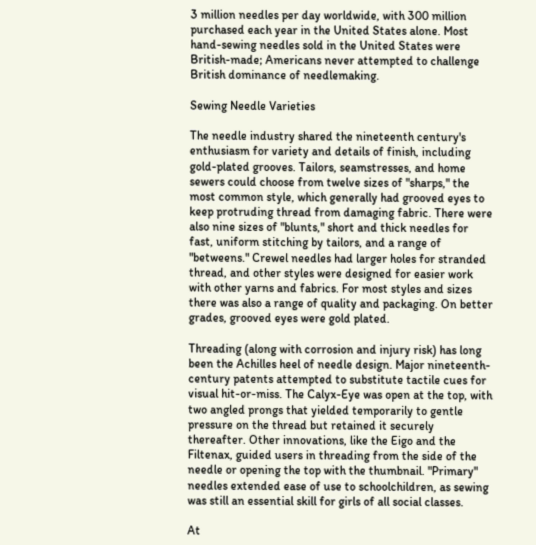3 million needles per day worldwide, with 300 million purchased each year in the United States alone. Most hand-sewing needles sold in the United States were British-made; Americans never attempted to challenge British dominance of needlemaking.

Sewing Needle Varieties

The needle industry shared the nineteenth century's enthusiasm for variety and details of finish, including gold-plated grooves. Tailors, seamstresses, and home sewers could choose from twelve sizes of "sharps," the most common style, which generally had grooved eyes to keep protruding thread from damaging fabric. There were also nine sizes of "blunts," short and thick needles for fast, uniform stitching by tailors, and a range of "betweens." Crewel needles had larger holes for stranded thread, and other styles were designed for easier work with other yarns and fabrics. For most styles and sizes there was also a range of quality and packaging. On better grades, grooved eyes were gold plated.

Threading (along with corrosion and injury risk) has long been the Achilles heel of needle design. Major nineteenth-century patents attempted to substitute tactile cues for visual hit-or-miss. The Calyx-Eye was open at the top, with two angled prongs that yielded temporarily to gentle pressure on the thread but retained it securely thereafter. Other innovations, like the Eigo and the Filtenax, guided users in threading from the side of the needle or opening the top with the thumbnail. "Primary" needles extended ease of use to schoolchildren, as sewing was still an essential skill for girls of all social classes.

At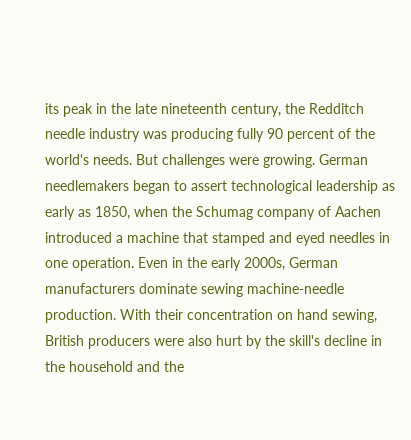its peak in the late nineteenth century, the Redditch needle industry was producing fully 90 percent of the world's needs. But challenges were growing. German needlemakers began to assert technological leadership as early as 1850, when the Schumag company of Aachen introduced a machine that stamped and eyed needles in one operation. Even in the early 2000s, German manufacturers dominate sewing machine-needle production. With their concentration on hand sewing, British producers were also hurt by the skill's decline in the household and the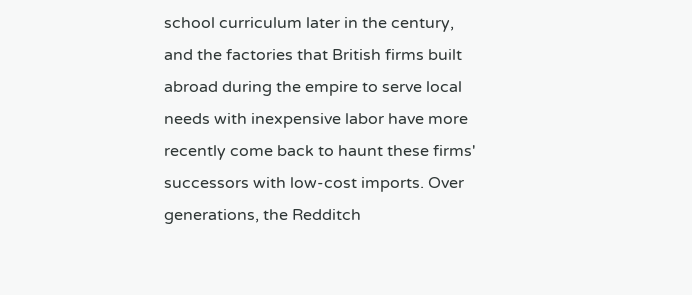school curriculum later in the century, and the factories that British firms built abroad during the empire to serve local needs with inexpensive labor have more recently come back to haunt these firms' successors with low-cost imports. Over generations, the Redditch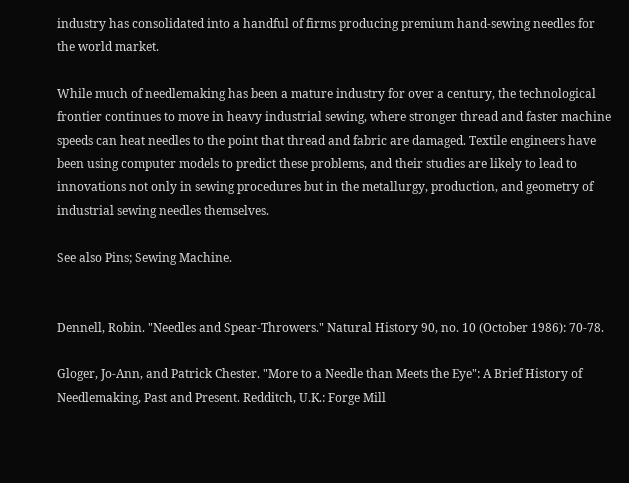industry has consolidated into a handful of firms producing premium hand-sewing needles for the world market.

While much of needlemaking has been a mature industry for over a century, the technological frontier continues to move in heavy industrial sewing, where stronger thread and faster machine speeds can heat needles to the point that thread and fabric are damaged. Textile engineers have been using computer models to predict these problems, and their studies are likely to lead to innovations not only in sewing procedures but in the metallurgy, production, and geometry of industrial sewing needles themselves.

See also Pins; Sewing Machine.


Dennell, Robin. "Needles and Spear-Throwers." Natural History 90, no. 10 (October 1986): 70-78.

Gloger, Jo-Ann, and Patrick Chester. "More to a Needle than Meets the Eye": A Brief History of Needlemaking, Past and Present. Redditch, U.K.: Forge Mill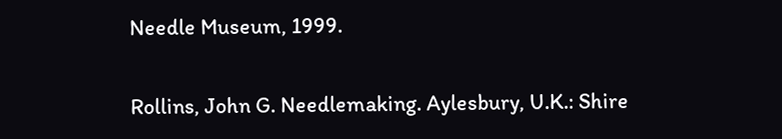Needle Museum, 1999.

Rollins, John G. Needlemaking. Aylesbury, U.K.: Shire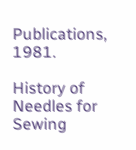Publications, 1981.

History of Needles for Sewing